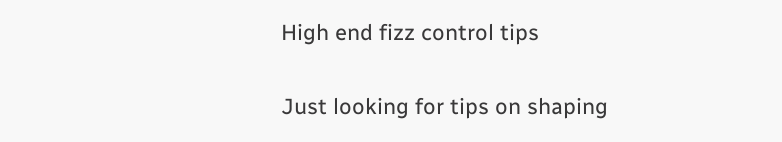High end fizz control tips

Just looking for tips on shaping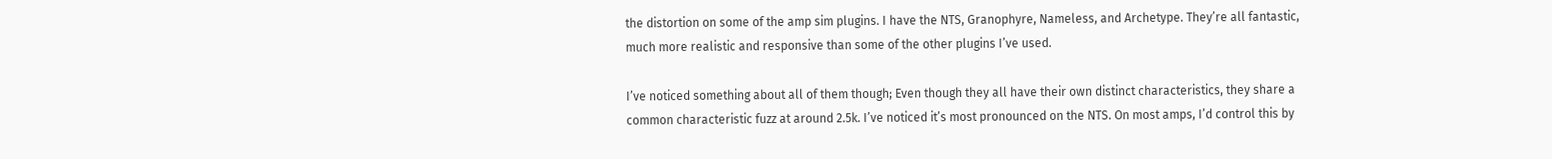the distortion on some of the amp sim plugins. I have the NTS, Granophyre, Nameless, and Archetype. They’re all fantastic, much more realistic and responsive than some of the other plugins I’ve used.

I’ve noticed something about all of them though; Even though they all have their own distinct characteristics, they share a common characteristic fuzz at around 2.5k. I’ve noticed it’s most pronounced on the NTS. On most amps, I’d control this by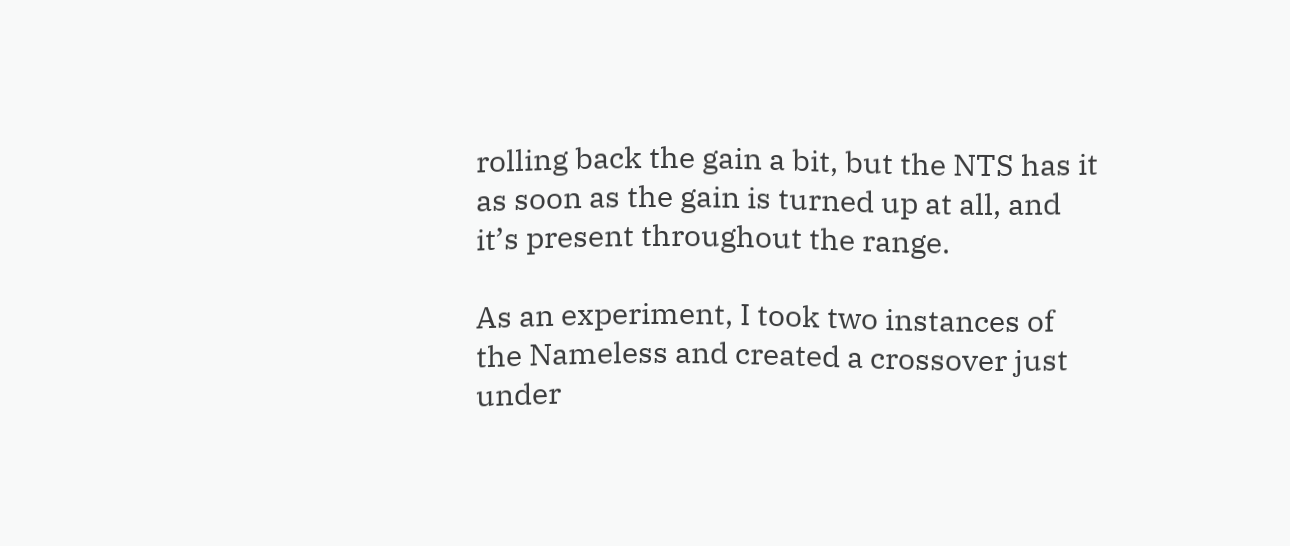rolling back the gain a bit, but the NTS has it as soon as the gain is turned up at all, and it’s present throughout the range.

As an experiment, I took two instances of the Nameless and created a crossover just under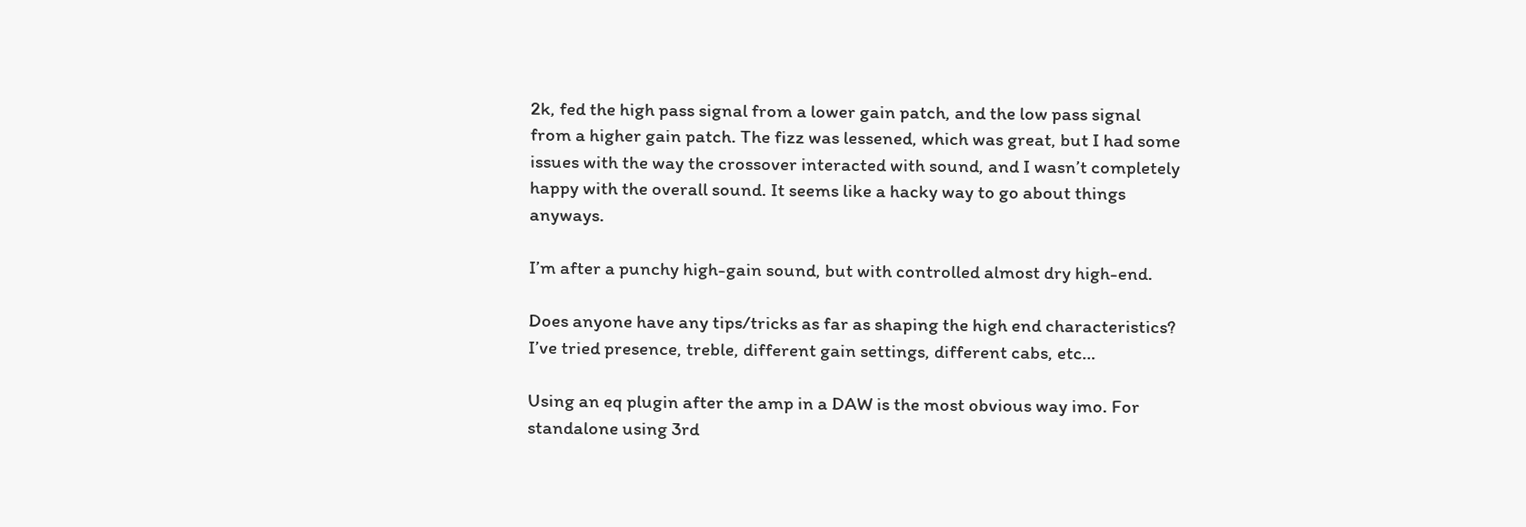2k, fed the high pass signal from a lower gain patch, and the low pass signal from a higher gain patch. The fizz was lessened, which was great, but I had some issues with the way the crossover interacted with sound, and I wasn’t completely happy with the overall sound. It seems like a hacky way to go about things anyways.

I’m after a punchy high-gain sound, but with controlled almost dry high-end.

Does anyone have any tips/tricks as far as shaping the high end characteristics? I’ve tried presence, treble, different gain settings, different cabs, etc…

Using an eq plugin after the amp in a DAW is the most obvious way imo. For standalone using 3rd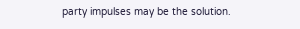party impulses may be the solution.